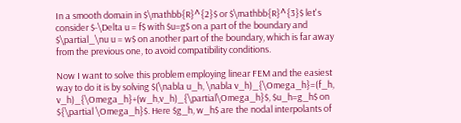In a smooth domain in $\mathbb{R}^{2}$ or $\mathbb{R}^{3}$ let's consider $-\Delta u = f$ with $u=g$ on a part of the boundary and $\partial_\nu u = w$ on another part of the boundary, which is far away from the previous one, to avoid compatibility conditions.

Now I want to solve this problem employing linear FEM and the easiest way to do it is by solving $(\nabla u_h, \nabla v_h)_{\Omega_h}=(f_h, v_h)_{\Omega_h}+(w_h,v_h)_{\partial\Omega_h}$, $u_h=g_h$ on ${\partial \Omega_h}$. Here $g_h, w_h$ are the nodal interpolants of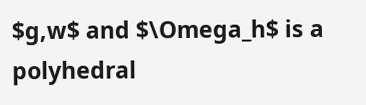$g,w$ and $\Omega_h$ is a polyhedral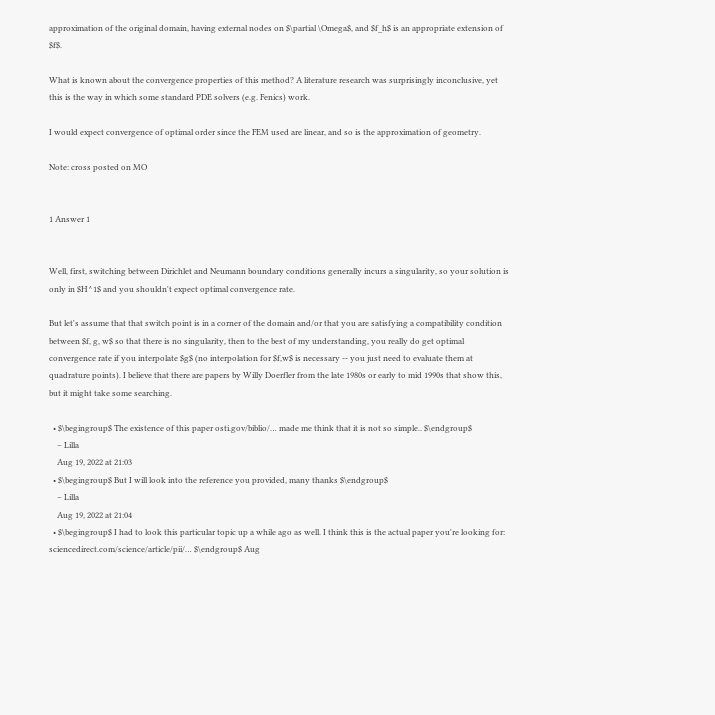approximation of the original domain, having external nodes on $\partial \Omega$, and $f_h$ is an appropriate extension of $f$.

What is known about the convergence properties of this method? A literature research was surprisingly inconclusive, yet this is the way in which some standard PDE solvers (e.g. Fenics) work.

I would expect convergence of optimal order since the FEM used are linear, and so is the approximation of geometry.

Note: cross posted on MO


1 Answer 1


Well, first, switching between Dirichlet and Neumann boundary conditions generally incurs a singularity, so your solution is only in $H^1$ and you shouldn't expect optimal convergence rate.

But let's assume that that switch point is in a corner of the domain and/or that you are satisfying a compatibility condition between $f, g, w$ so that there is no singularity, then to the best of my understanding, you really do get optimal convergence rate if you interpolate $g$ (no interpolation for $f,w$ is necessary -- you just need to evaluate them at quadrature points). I believe that there are papers by Willy Doerfler from the late 1980s or early to mid 1990s that show this, but it might take some searching.

  • $\begingroup$ The existence of this paper osti.gov/biblio/… made me think that it is not so simple.. $\endgroup$
    – Lilla
    Aug 19, 2022 at 21:03
  • $\begingroup$ But I will look into the reference you provided, many thanks $\endgroup$
    – Lilla
    Aug 19, 2022 at 21:04
  • $\begingroup$ I had to look this particular topic up a while ago as well. I think this is the actual paper you're looking for: sciencedirect.com/science/article/pii/… $\endgroup$ Aug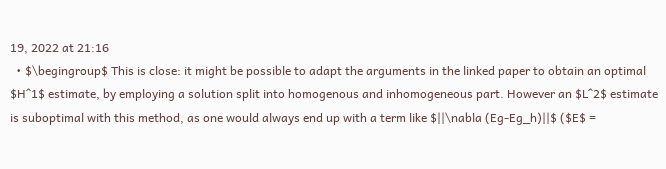19, 2022 at 21:16
  • $\begingroup$ This is close: it might be possible to adapt the arguments in the linked paper to obtain an optimal $H^1$ estimate, by employing a solution split into homogenous and inhomogeneous part. However an $L^2$ estimate is suboptimal with this method, as one would always end up with a term like $||\nabla (Eg-Eg_h)||$ ($E$ =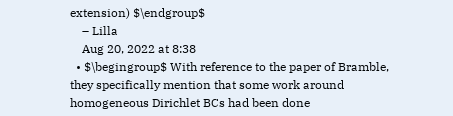extension) $\endgroup$
    – Lilla
    Aug 20, 2022 at 8:38
  • $\begingroup$ With reference to the paper of Bramble, they specifically mention that some work around homogeneous Dirichlet BCs had been done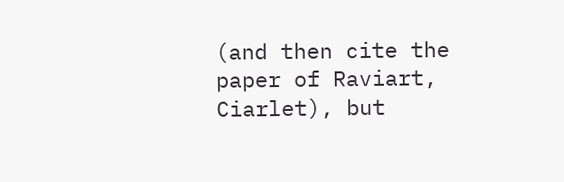(and then cite the paper of Raviart, Ciarlet), but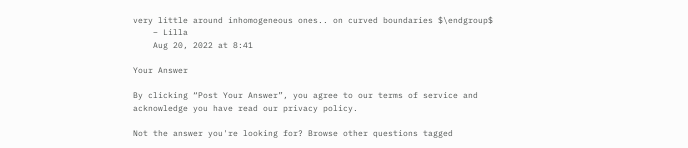very little around inhomogeneous ones.. on curved boundaries $\endgroup$
    – Lilla
    Aug 20, 2022 at 8:41

Your Answer

By clicking “Post Your Answer”, you agree to our terms of service and acknowledge you have read our privacy policy.

Not the answer you're looking for? Browse other questions tagged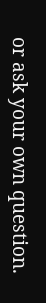or ask your own question.